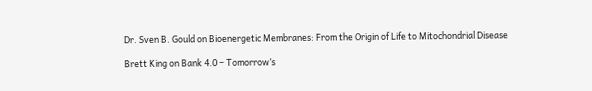Dr. Sven B. Gould on Bioenergetic Membranes: From the Origin of Life to Mitochondrial Disease

Brett King on Bank 4.0 – Tomorrow’s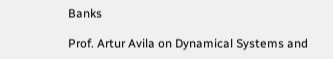Banks

Prof. Artur Avila on Dynamical Systems and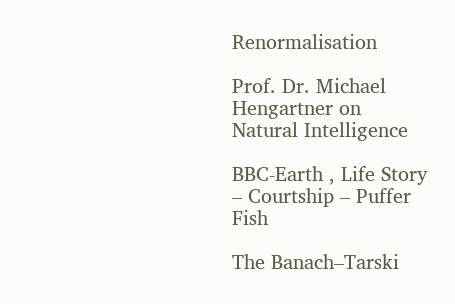Renormalisation

Prof. Dr. Michael Hengartner on Natural Intelligence

BBC-Earth , Life Story – Courtship – Puffer Fish

The Banach–Tarski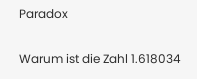Paradox

Warum ist die Zahl 1.618034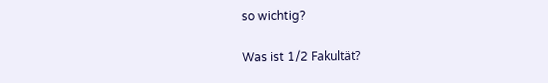so wichtig?

Was ist 1/2 Fakultät?